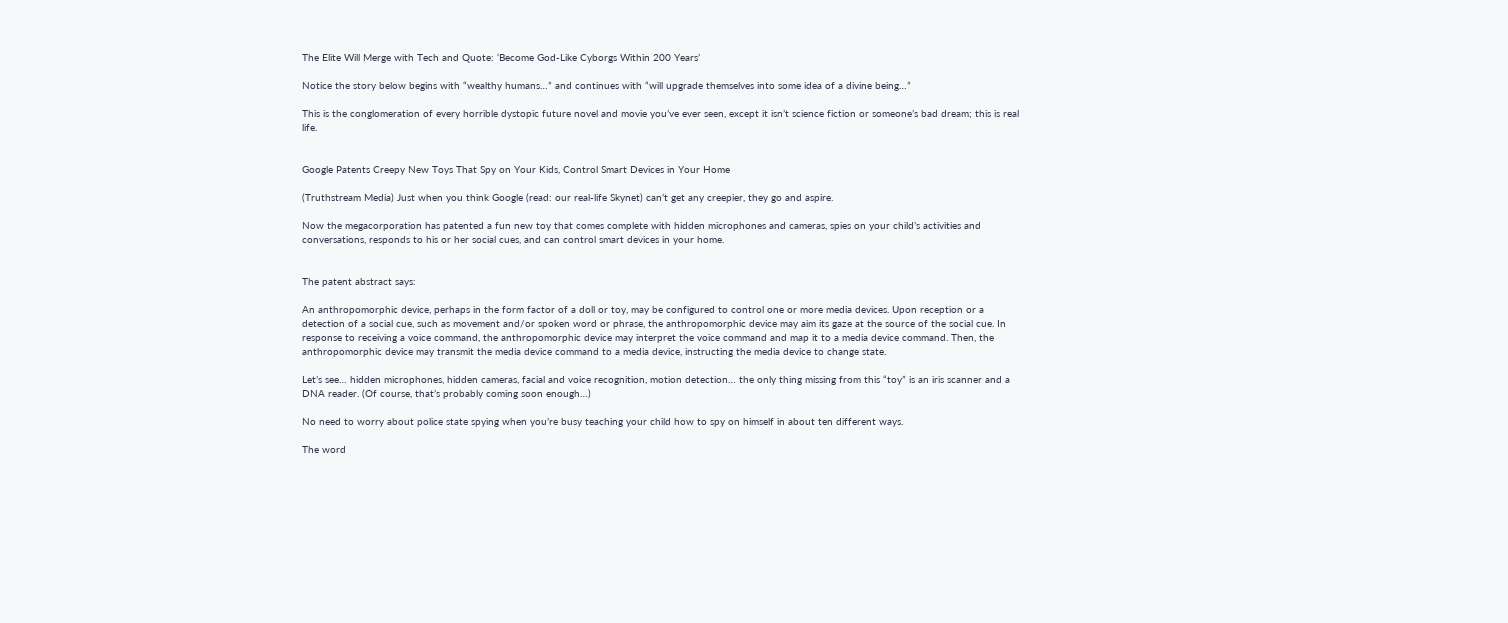The Elite Will Merge with Tech and Quote: ‘Become God-Like Cyborgs Within 200 Years’

Notice the story below begins with “wealthy humans…” and continues with “will upgrade themselves into some idea of a divine being…”

This is the conglomeration of every horrible dystopic future novel and movie you’ve ever seen, except it isn’t science fiction or someone’s bad dream; this is real life.


Google Patents Creepy New Toys That Spy on Your Kids, Control Smart Devices in Your Home

(Truthstream Media) Just when you think Google (read: our real-life Skynet) can’t get any creepier, they go and aspire.

Now the megacorporation has patented a fun new toy that comes complete with hidden microphones and cameras, spies on your child’s activities and conversations, responds to his or her social cues, and can control smart devices in your home.


The patent abstract says:

An anthropomorphic device, perhaps in the form factor of a doll or toy, may be configured to control one or more media devices. Upon reception or a detection of a social cue, such as movement and/or spoken word or phrase, the anthropomorphic device may aim its gaze at the source of the social cue. In response to receiving a voice command, the anthropomorphic device may interpret the voice command and map it to a media device command. Then, the anthropomorphic device may transmit the media device command to a media device, instructing the media device to change state.

Let’s see… hidden microphones, hidden cameras, facial and voice recognition, motion detection… the only thing missing from this “toy” is an iris scanner and a DNA reader. (Of course, that’s probably coming soon enough…)

No need to worry about police state spying when you’re busy teaching your child how to spy on himself in about ten different ways.

The word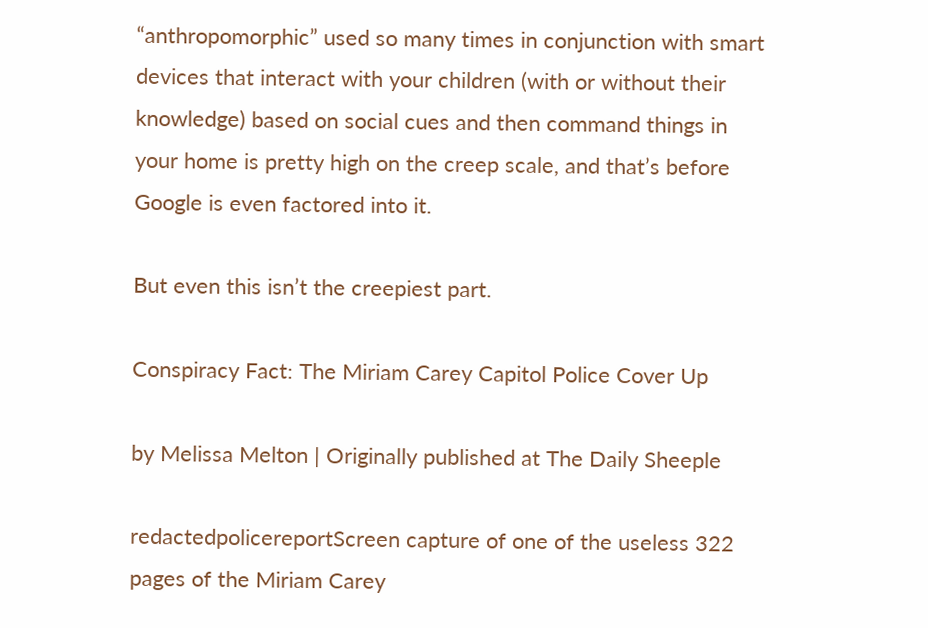“anthropomorphic” used so many times in conjunction with smart devices that interact with your children (with or without their knowledge) based on social cues and then command things in your home is pretty high on the creep scale, and that’s before Google is even factored into it.

But even this isn’t the creepiest part.

Conspiracy Fact: The Miriam Carey Capitol Police Cover Up

by Melissa Melton | Originally published at The Daily Sheeple

redactedpolicereportScreen capture of one of the useless 322 pages of the Miriam Carey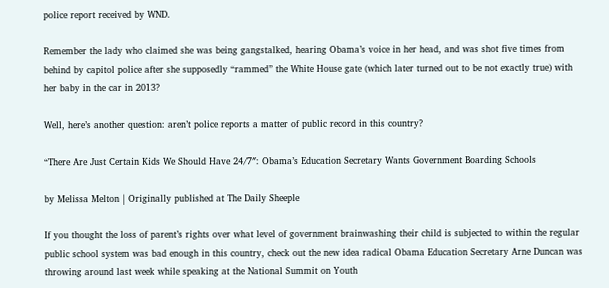police report received by WND.

Remember the lady who claimed she was being gangstalked, hearing Obama’s voice in her head, and was shot five times from behind by capitol police after she supposedly “rammed” the White House gate (which later turned out to be not exactly true) with her baby in the car in 2013?

Well, here’s another question: aren’t police reports a matter of public record in this country?

“There Are Just Certain Kids We Should Have 24/7″: Obama’s Education Secretary Wants Government Boarding Schools

by Melissa Melton | Originally published at The Daily Sheeple

If you thought the loss of parent’s rights over what level of government brainwashing their child is subjected to within the regular public school system was bad enough in this country, check out the new idea radical Obama Education Secretary Arne Duncan was throwing around last week while speaking at the National Summit on Youth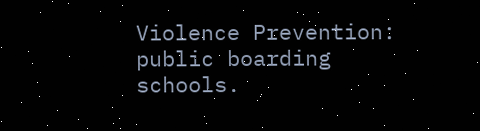Violence Prevention: public boarding schools.